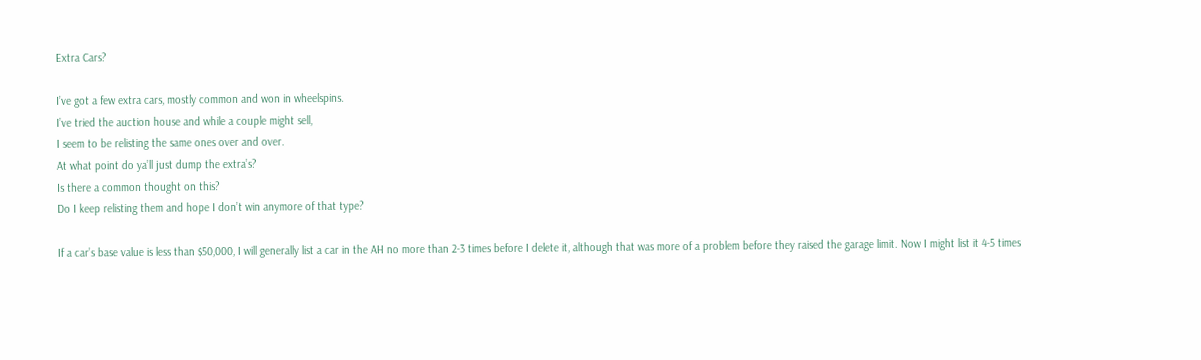Extra Cars?

I’ve got a few extra cars, mostly common and won in wheelspins.
I’ve tried the auction house and while a couple might sell,
I seem to be relisting the same ones over and over.
At what point do ya’ll just dump the extra’s?
Is there a common thought on this?
Do I keep relisting them and hope I don’t win anymore of that type?

If a car’s base value is less than $50,000, I will generally list a car in the AH no more than 2-3 times before I delete it, although that was more of a problem before they raised the garage limit. Now I might list it 4-5 times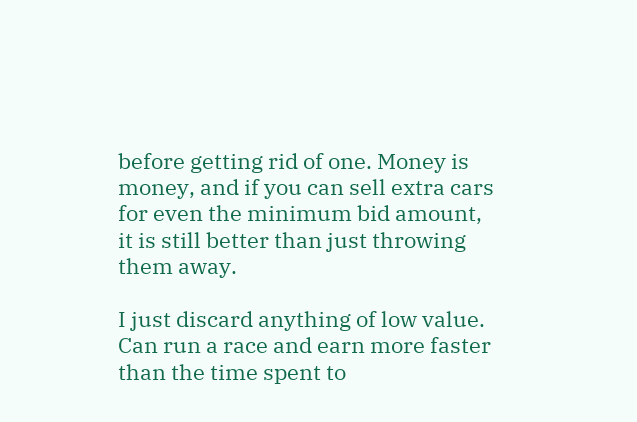before getting rid of one. Money is money, and if you can sell extra cars for even the minimum bid amount, it is still better than just throwing them away.

I just discard anything of low value. Can run a race and earn more faster than the time spent to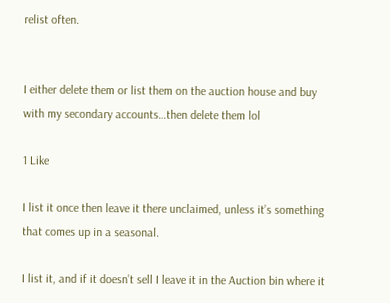relist often.


I either delete them or list them on the auction house and buy with my secondary accounts…then delete them lol

1 Like

I list it once then leave it there unclaimed, unless it’s something that comes up in a seasonal.

I list it, and if it doesn’t sell I leave it in the Auction bin where it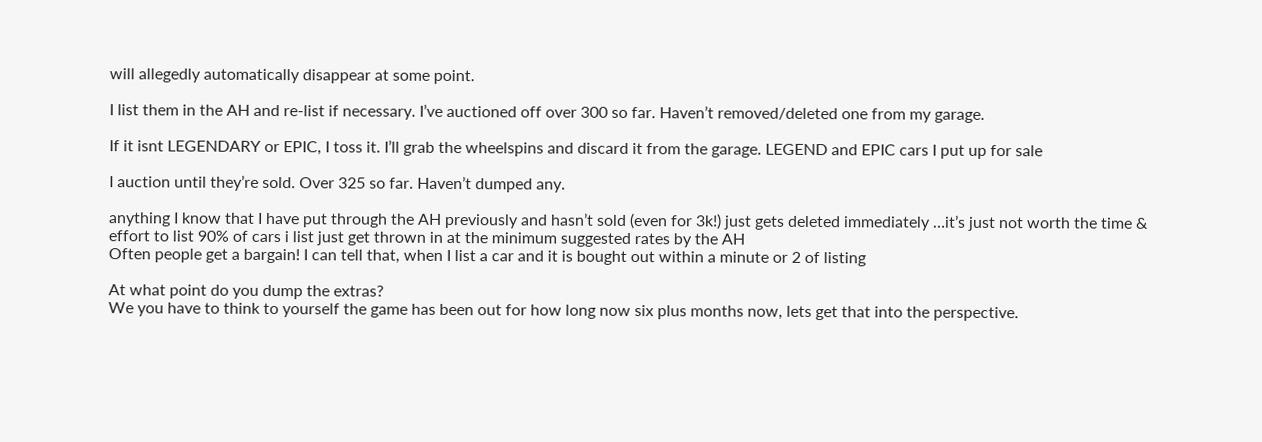will allegedly automatically disappear at some point.

I list them in the AH and re-list if necessary. I’ve auctioned off over 300 so far. Haven’t removed/deleted one from my garage.

If it isnt LEGENDARY or EPIC, I toss it. I’ll grab the wheelspins and discard it from the garage. LEGEND and EPIC cars I put up for sale

I auction until they’re sold. Over 325 so far. Haven’t dumped any.

anything I know that I have put through the AH previously and hasn’t sold (even for 3k!) just gets deleted immediately …it’s just not worth the time & effort to list 90% of cars i list just get thrown in at the minimum suggested rates by the AH
Often people get a bargain! I can tell that, when I list a car and it is bought out within a minute or 2 of listing

At what point do you dump the extras?
We you have to think to yourself the game has been out for how long now six plus months now, lets get that into the perspective.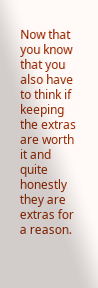Now that you know that you also have to think if keeping the extras are worth it and quite honestly they are extras for a reason.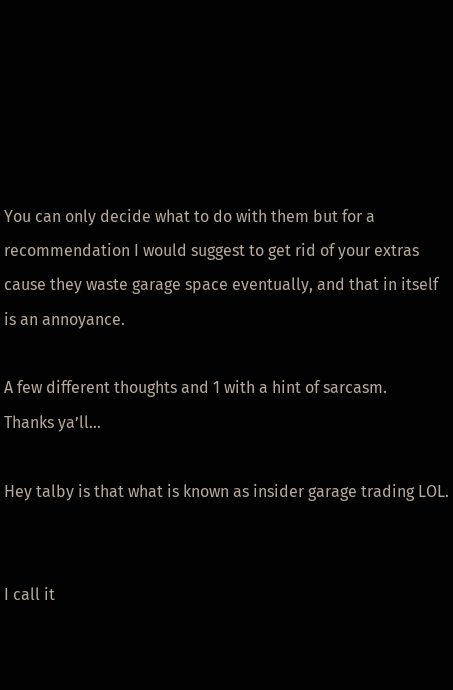You can only decide what to do with them but for a recommendation I would suggest to get rid of your extras cause they waste garage space eventually, and that in itself is an annoyance.

A few different thoughts and 1 with a hint of sarcasm.
Thanks ya’ll…

Hey talby is that what is known as insider garage trading LOL.


I call it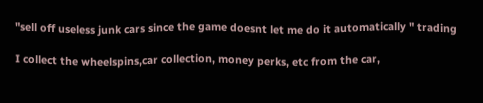"sell off useless junk cars since the game doesnt let me do it automatically " trading

I collect the wheelspins,car collection, money perks, etc from the car,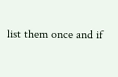list them once and if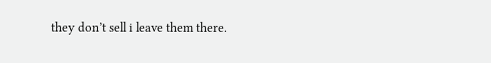they don’t sell i leave them there.